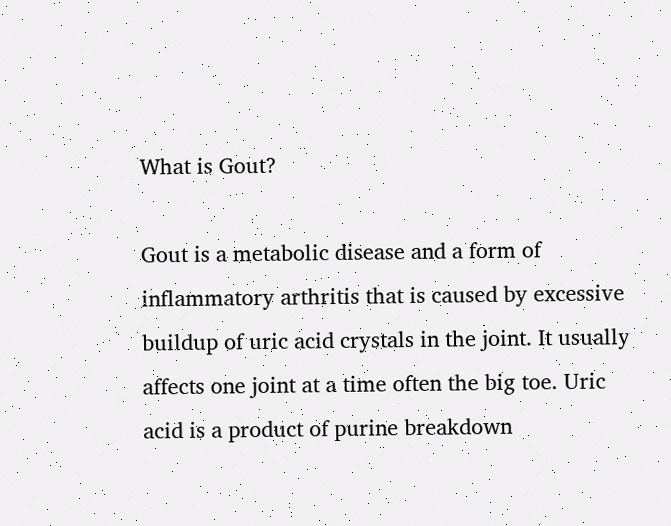What is Gout?

Gout is a metabolic disease and a form of inflammatory arthritis that is caused by excessive buildup of uric acid crystals in the joint. It usually affects one joint at a time often the big toe. Uric acid is a product of purine breakdown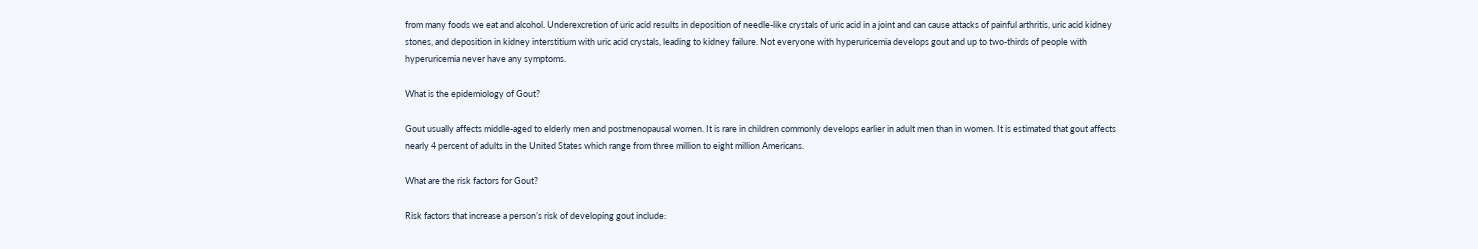from many foods we eat and alcohol. Underexcretion of uric acid results in deposition of needle-like crystals of uric acid in a joint and can cause attacks of painful arthritis, uric acid kidney stones, and deposition in kidney interstitium with uric acid crystals, leading to kidney failure. Not everyone with hyperuricemia develops gout and up to two-thirds of people with hyperuricemia never have any symptoms.

What is the epidemiology of Gout?

Gout usually affects middle-aged to elderly men and postmenopausal women. It is rare in children commonly develops earlier in adult men than in women. It is estimated that gout affects nearly 4 percent of adults in the United States which range from three million to eight million Americans.

What are the risk factors for Gout?

Risk factors that increase a person’s risk of developing gout include: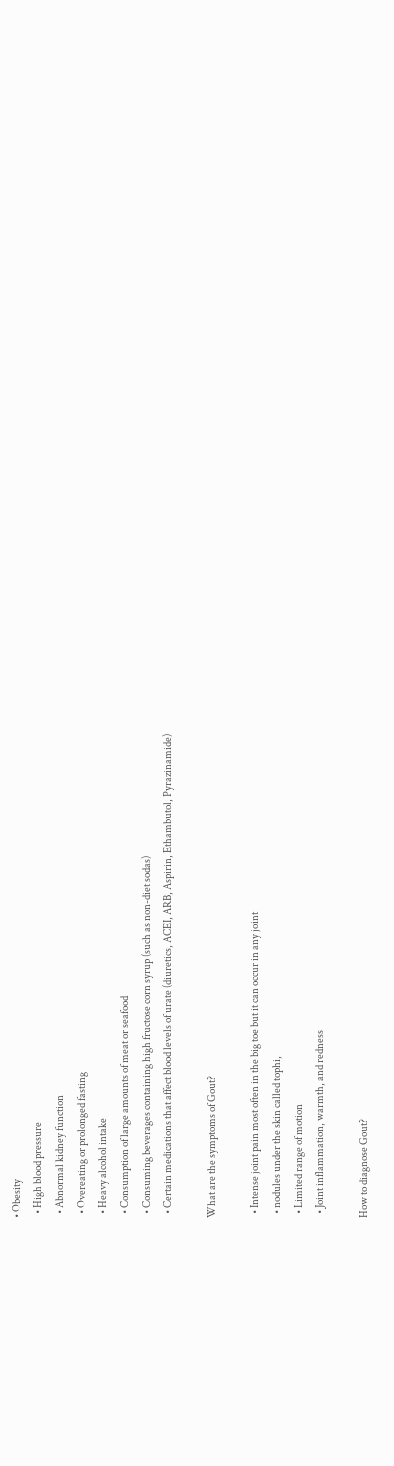• Obesity
  • High blood pressure
  • Abnormal kidney function
  • Overeating or prolonged fasting
  • Heavy alcohol intake
  • Consumption of large amounts of meat or seafood
  • Consuming beverages containing high fructose corn syrup (such as non-diet sodas)
  • Certain medications that affect blood levels of urate (diuretics, ACEI, ARB, Aspirin, Ethambutol, Pyrazinamide)

What are the symptoms of Gout?

  • Intense joint pain most often in the big toe but it can occur in any joint
  • nodules under the skin called tophi,
  • Limited range of motion
  • Joint inflammation, warmth, and redness

How to diagnose Gout?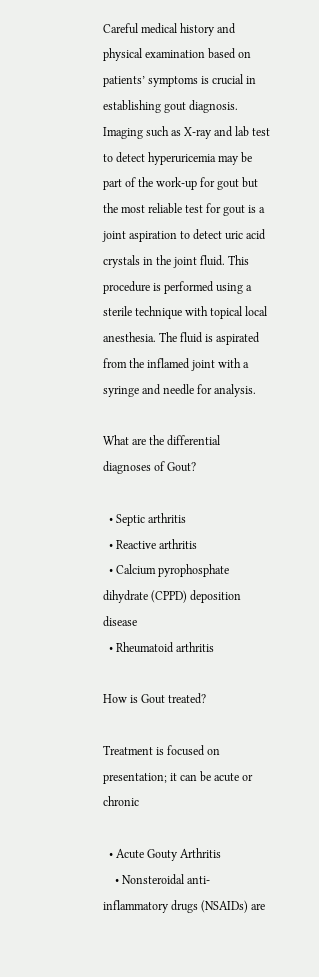Careful medical history and physical examination based on patients’ symptoms is crucial in establishing gout diagnosis. Imaging such as X-ray and lab test to detect hyperuricemia may be part of the work-up for gout but the most reliable test for gout is a joint aspiration to detect uric acid crystals in the joint fluid. This procedure is performed using a sterile technique with topical local anesthesia. The fluid is aspirated from the inflamed joint with a syringe and needle for analysis.

What are the differential diagnoses of Gout?

  • Septic arthritis
  • Reactive arthritis
  • Calcium pyrophosphate dihydrate (CPPD) deposition disease
  • Rheumatoid arthritis

How is Gout treated?

Treatment is focused on presentation; it can be acute or chronic

  • Acute Gouty Arthritis
    • Nonsteroidal anti-inflammatory drugs (NSAIDs) are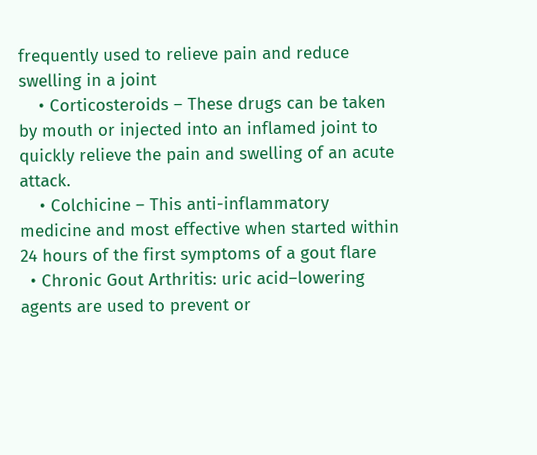frequently used to relieve pain and reduce swelling in a joint
    • Corticosteroids – These drugs can be taken by mouth or injected into an inflamed joint to quickly relieve the pain and swelling of an acute attack.
    • Colchicine – This anti-inflammatory medicine and most effective when started within 24 hours of the first symptoms of a gout flare
  • Chronic Gout Arthritis: uric acid–lowering agents are used to prevent or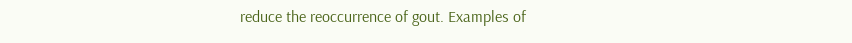reduce the reoccurrence of gout. Examples of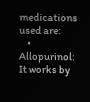medications used are:
    • Allopurinol: It works by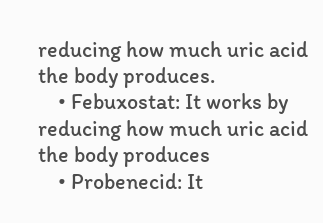reducing how much uric acid the body produces.
    • Febuxostat: It works by reducing how much uric acid the body produces
    • Probenecid: It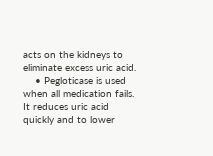acts on the kidneys to eliminate excess uric acid.
    • Pegloticase is used when all medication fails. It reduces uric acid quickly and to lower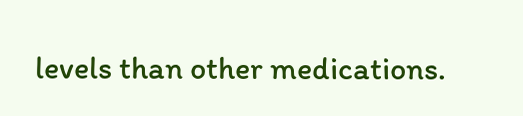levels than other medications.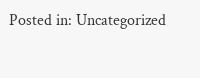Posted in: Uncategorized